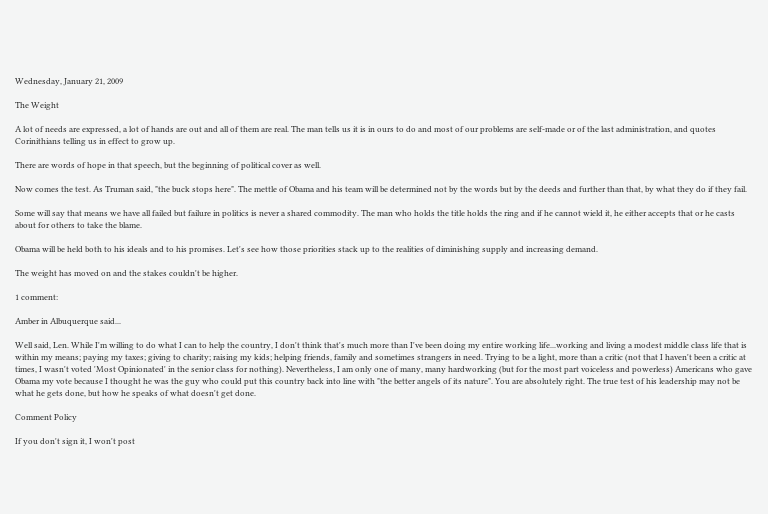Wednesday, January 21, 2009

The Weight

A lot of needs are expressed, a lot of hands are out and all of them are real. The man tells us it is in ours to do and most of our problems are self-made or of the last administration, and quotes Corinithians telling us in effect to grow up.

There are words of hope in that speech, but the beginning of political cover as well.

Now comes the test. As Truman said, "the buck stops here". The mettle of Obama and his team will be determined not by the words but by the deeds and further than that, by what they do if they fail.

Some will say that means we have all failed but failure in politics is never a shared commodity. The man who holds the title holds the ring and if he cannot wield it, he either accepts that or he casts about for others to take the blame.

Obama will be held both to his ideals and to his promises. Let's see how those priorities stack up to the realities of diminishing supply and increasing demand.

The weight has moved on and the stakes couldn't be higher.

1 comment:

Amber in Albuquerque said...

Well said, Len. While I'm willing to do what I can to help the country, I don't think that's much more than I've been doing my entire working life...working and living a modest middle class life that is within my means; paying my taxes; giving to charity; raising my kids; helping friends, family and sometimes strangers in need. Trying to be a light, more than a critic (not that I haven't been a critic at times, I wasn't voted 'Most Opinionated' in the senior class for nothing). Nevertheless, I am only one of many, many hardworking (but for the most part voiceless and powerless) Americans who gave Obama my vote because I thought he was the guy who could put this country back into line with "the better angels of its nature". You are absolutely right. The true test of his leadership may not be what he gets done, but how he speaks of what doesn't get done.

Comment Policy

If you don't sign it, I won't post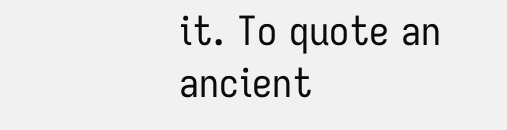it. To quote an ancient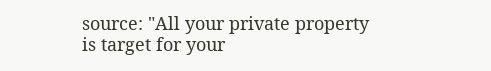source: "All your private property is target for your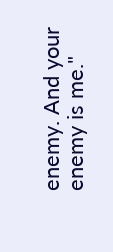enemy. And your enemy is me."